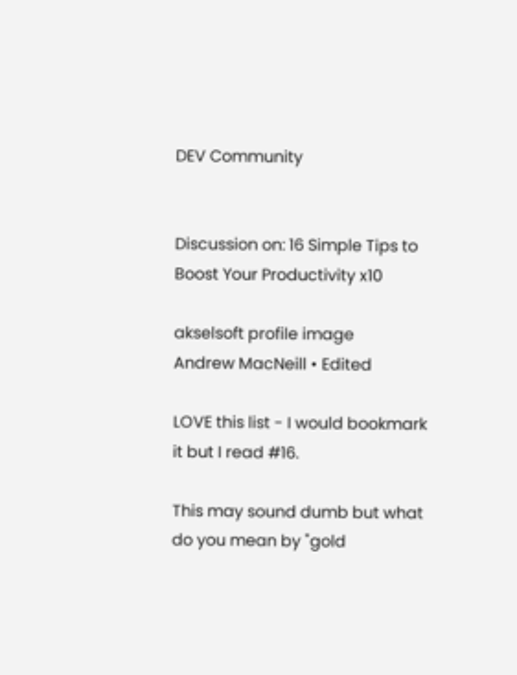DEV Community


Discussion on: 16 Simple Tips to Boost Your Productivity x10

akselsoft profile image
Andrew MacNeill • Edited

LOVE this list - I would bookmark it but I read #16.

This may sound dumb but what do you mean by "gold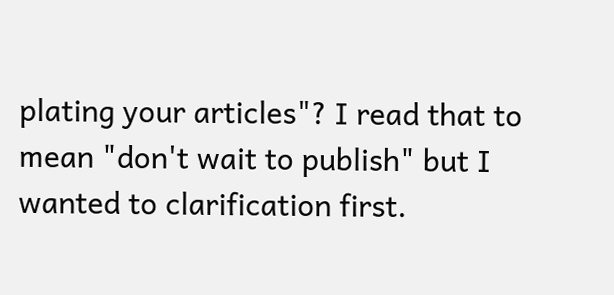plating your articles"? I read that to mean "don't wait to publish" but I wanted to clarification first.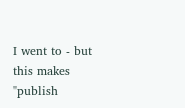I went to - but this makes "publish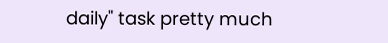daily" task pretty much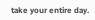take your entire day.